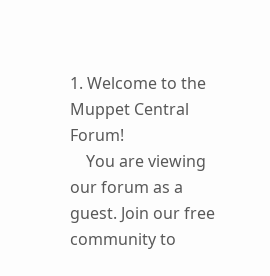1. Welcome to the Muppet Central Forum!
    You are viewing our forum as a guest. Join our free community to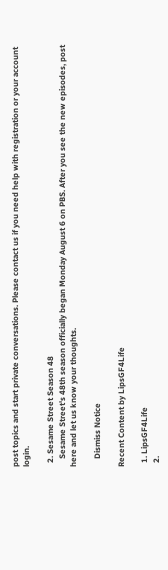post topics and start private conversations. Please contact us if you need help with registration or your account login.

  2. Sesame Street Season 48
    Sesame Street's 48th season officially began Monday August 6 on PBS. After you see the new episodes, post here and let us know your thoughts.

    Dismiss Notice

Recent Content by LipsGF4Life

  1. LipsGF4Life
  2.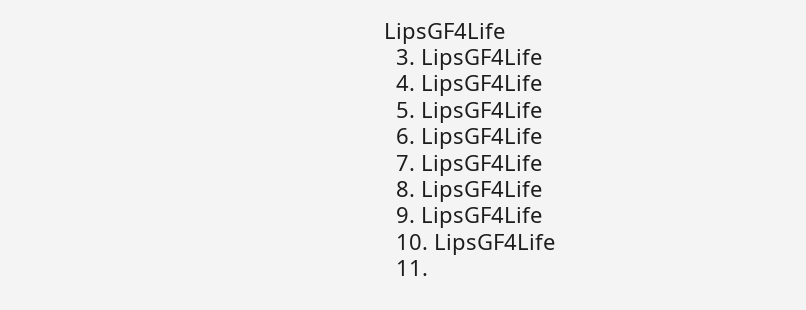LipsGF4Life
  3. LipsGF4Life
  4. LipsGF4Life
  5. LipsGF4Life
  6. LipsGF4Life
  7. LipsGF4Life
  8. LipsGF4Life
  9. LipsGF4Life
  10. LipsGF4Life
  11.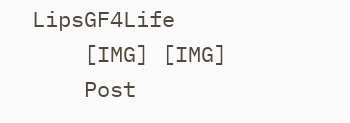LipsGF4Life
    [IMG] [IMG]
    Post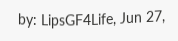by: LipsGF4Life, Jun 27,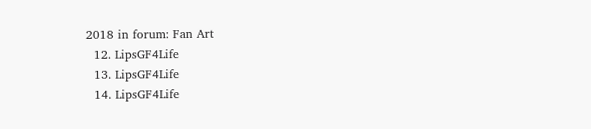2018 in forum: Fan Art
  12. LipsGF4Life
  13. LipsGF4Life
  14. LipsGF4Life